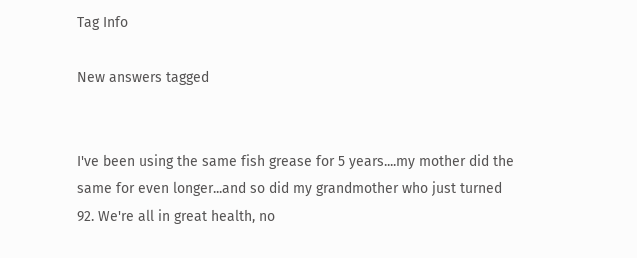Tag Info

New answers tagged


I've been using the same fish grease for 5 years....my mother did the same for even longer...and so did my grandmother who just turned 92. We're all in great health, no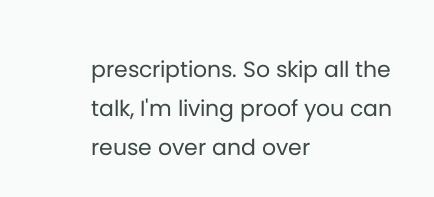prescriptions. So skip all the talk, I'm living proof you can reuse over and over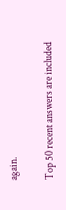again.

Top 50 recent answers are included